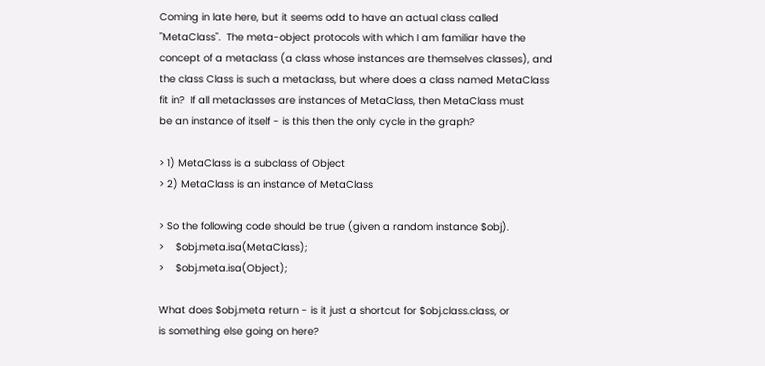Coming in late here, but it seems odd to have an actual class called
"MetaClass".  The meta-object protocols with which I am familiar have the
concept of a metaclass (a class whose instances are themselves classes), and
the class Class is such a metaclass, but where does a class named MetaClass
fit in?  If all metaclasses are instances of MetaClass, then MetaClass must
be an instance of itself - is this then the only cycle in the graph?

> 1) MetaClass is a subclass of Object
> 2) MetaClass is an instance of MetaClass

> So the following code should be true (given a random instance $obj).
>    $obj.meta.isa(MetaClass);
>    $obj.meta.isa(Object);

What does $obj.meta return - is it just a shortcut for $obj.class.class, or
is something else going on here?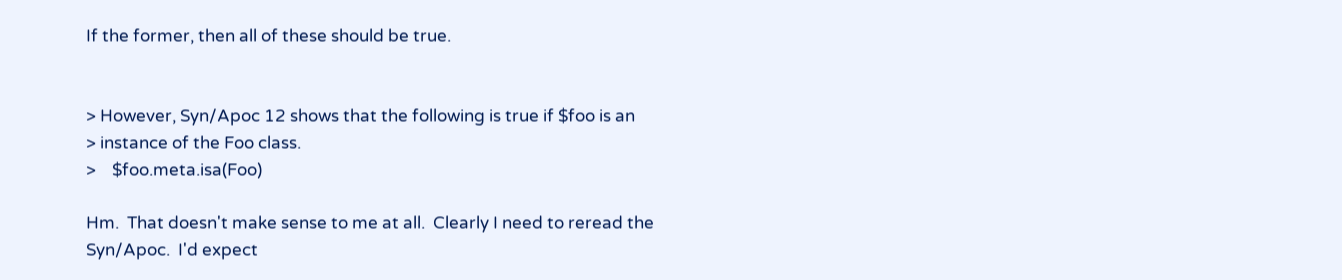If the former, then all of these should be true.


> However, Syn/Apoc 12 shows that the following is true if $foo is an
> instance of the Foo class.
>    $foo.meta.isa(Foo)

Hm.  That doesn't make sense to me at all.  Clearly I need to reread the
Syn/Apoc.  I'd expect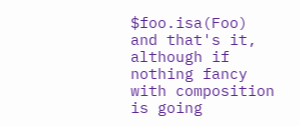$foo.isa(Foo) and that's it, although if nothing fancy
with composition is going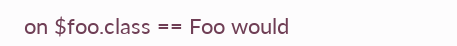on $foo.class == Foo would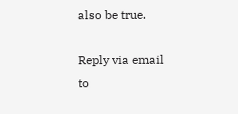also be true.

Reply via email to